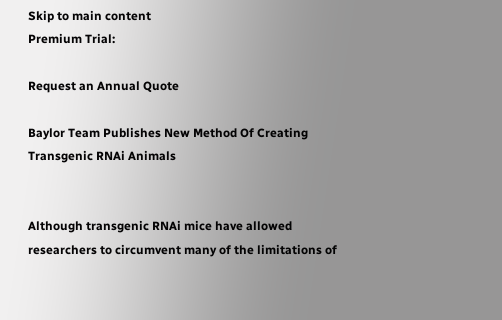Skip to main content
Premium Trial:

Request an Annual Quote

Baylor Team Publishes New Method Of Creating Transgenic RNAi Animals


Although transgenic RNAi mice have allowed researchers to circumvent many of the limitations of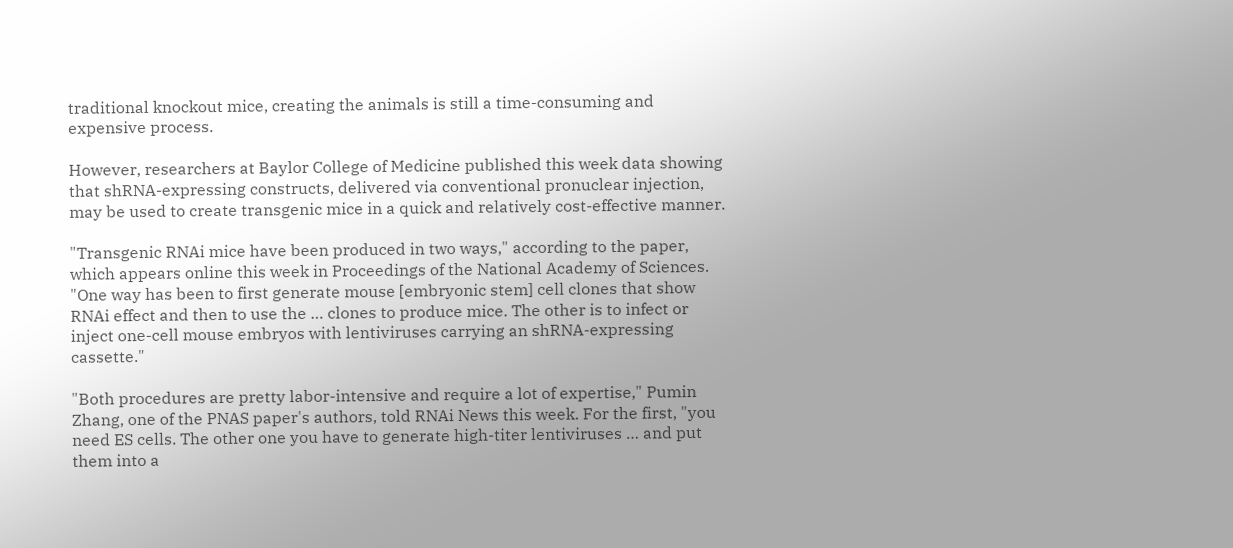traditional knockout mice, creating the animals is still a time-consuming and expensive process.

However, researchers at Baylor College of Medicine published this week data showing that shRNA-expressing constructs, delivered via conventional pronuclear injection, may be used to create transgenic mice in a quick and relatively cost-effective manner.

"Transgenic RNAi mice have been produced in two ways," according to the paper, which appears online this week in Proceedings of the National Academy of Sciences. "One way has been to first generate mouse [embryonic stem] cell clones that show RNAi effect and then to use the … clones to produce mice. The other is to infect or inject one-cell mouse embryos with lentiviruses carrying an shRNA-expressing cassette."

"Both procedures are pretty labor-intensive and require a lot of expertise," Pumin Zhang, one of the PNAS paper's authors, told RNAi News this week. For the first, "you need ES cells. The other one you have to generate high-titer lentiviruses … and put them into a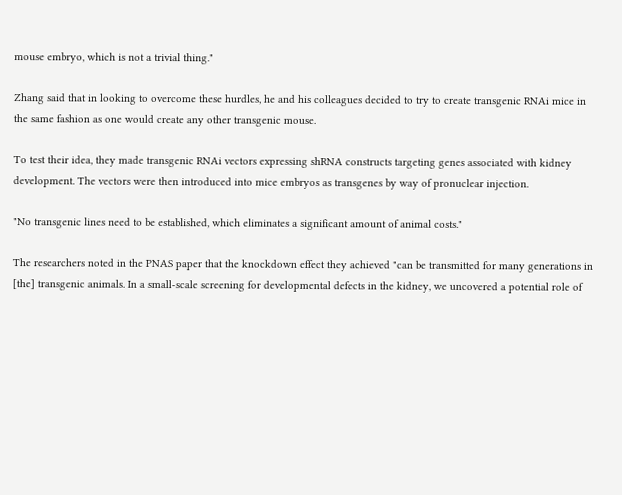mouse embryo, which is not a trivial thing."

Zhang said that in looking to overcome these hurdles, he and his colleagues decided to try to create transgenic RNAi mice in the same fashion as one would create any other transgenic mouse.

To test their idea, they made transgenic RNAi vectors expressing shRNA constructs targeting genes associated with kidney development. The vectors were then introduced into mice embryos as transgenes by way of pronuclear injection.

"No transgenic lines need to be established, which eliminates a significant amount of animal costs."

The researchers noted in the PNAS paper that the knockdown effect they achieved "can be transmitted for many generations in [the] transgenic animals. In a small-scale screening for developmental defects in the kidney, we uncovered a potential role of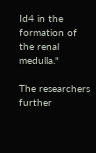Id4 in the formation of the renal medulla."

The researchers further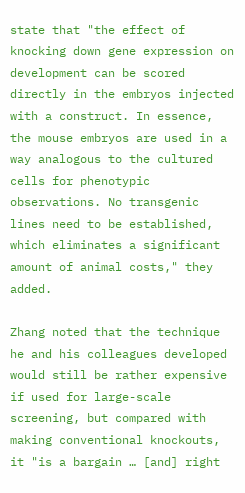state that "the effect of knocking down gene expression on development can be scored directly in the embryos injected with a construct. In essence, the mouse embryos are used in a way analogous to the cultured cells for phenotypic observations. No transgenic lines need to be established, which eliminates a significant amount of animal costs," they added.

Zhang noted that the technique he and his colleagues developed would still be rather expensive if used for large-scale screening, but compared with making conventional knockouts, it "is a bargain … [and] right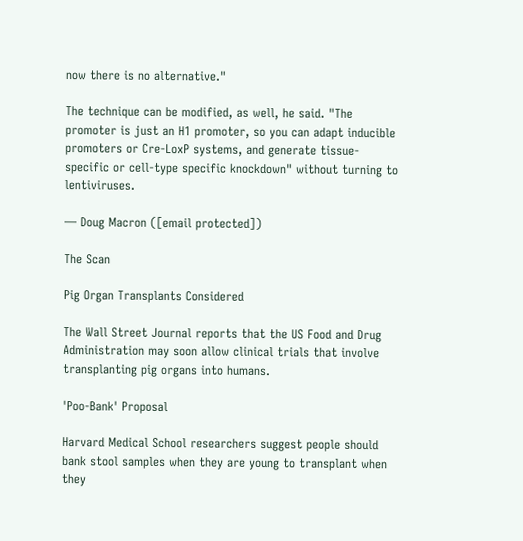now there is no alternative."

The technique can be modified, as well, he said. "The promoter is just an H1 promoter, so you can adapt inducible promoters or Cre-LoxP systems, and generate tissue-specific or cell-type specific knockdown" without turning to lentiviruses.

— Doug Macron ([email protected])

The Scan

Pig Organ Transplants Considered

The Wall Street Journal reports that the US Food and Drug Administration may soon allow clinical trials that involve transplanting pig organs into humans.

'Poo-Bank' Proposal

Harvard Medical School researchers suggest people should bank stool samples when they are young to transplant when they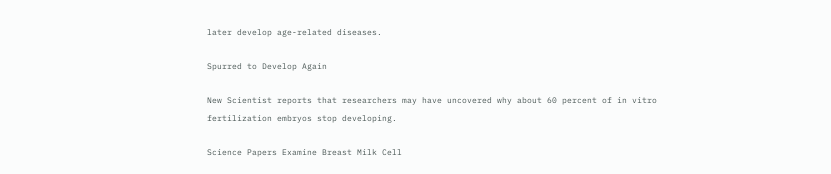later develop age-related diseases.

Spurred to Develop Again

New Scientist reports that researchers may have uncovered why about 60 percent of in vitro fertilization embryos stop developing.

Science Papers Examine Breast Milk Cell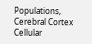Populations, Cerebral Cortex Cellular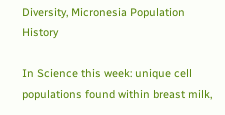Diversity, Micronesia Population History

In Science this week: unique cell populations found within breast milk,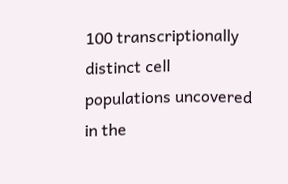100 transcriptionally distinct cell populations uncovered in the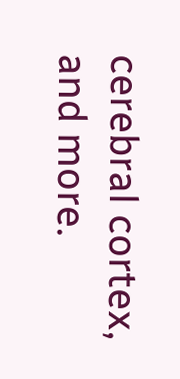cerebral cortex, and more.